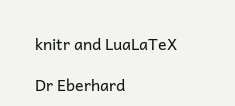knitr and LuaLaTeX

Dr Eberhard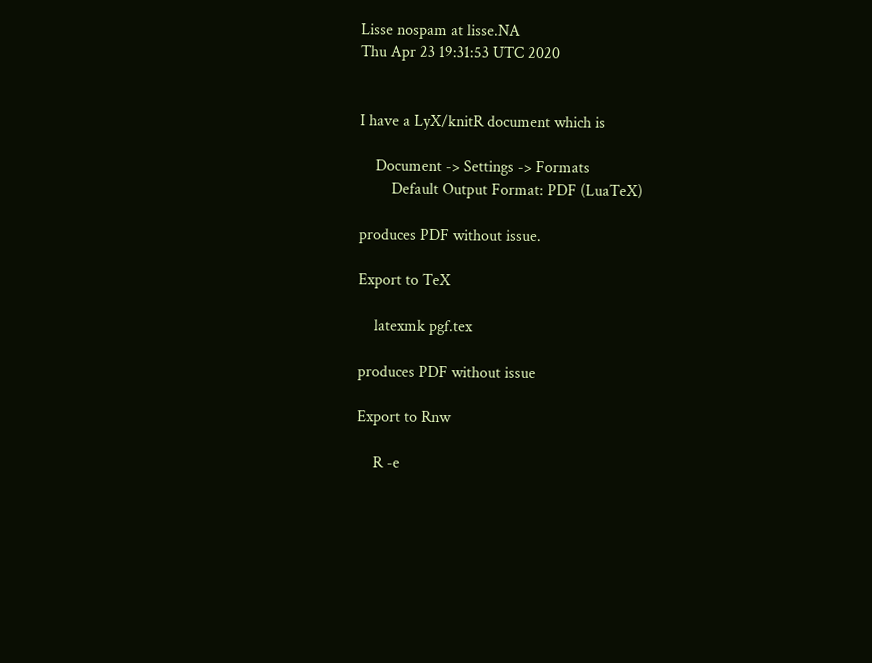Lisse nospam at lisse.NA
Thu Apr 23 19:31:53 UTC 2020


I have a LyX/knitR document which is

    Document -> Settings -> Formats
        Default Output Format: PDF (LuaTeX)

produces PDF without issue.

Export to TeX

    latexmk pgf.tex

produces PDF without issue

Export to Rnw

    R -e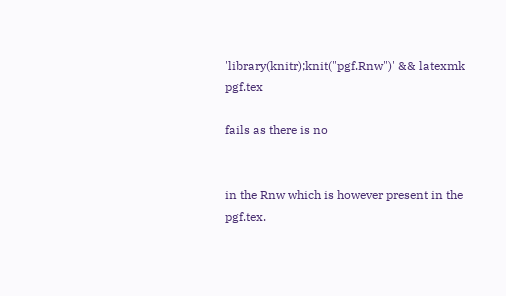'library(knitr);knit("pgf.Rnw")' && latexmk pgf.tex

fails as there is no


in the Rnw which is however present in the pgf.tex.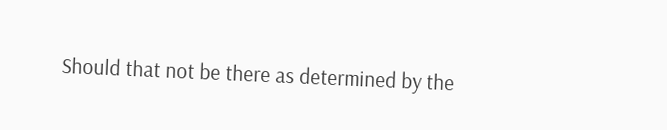Should that not be there as determined by the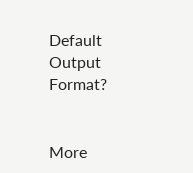Default Output Format?


More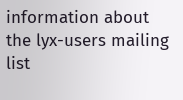information about the lyx-users mailing list